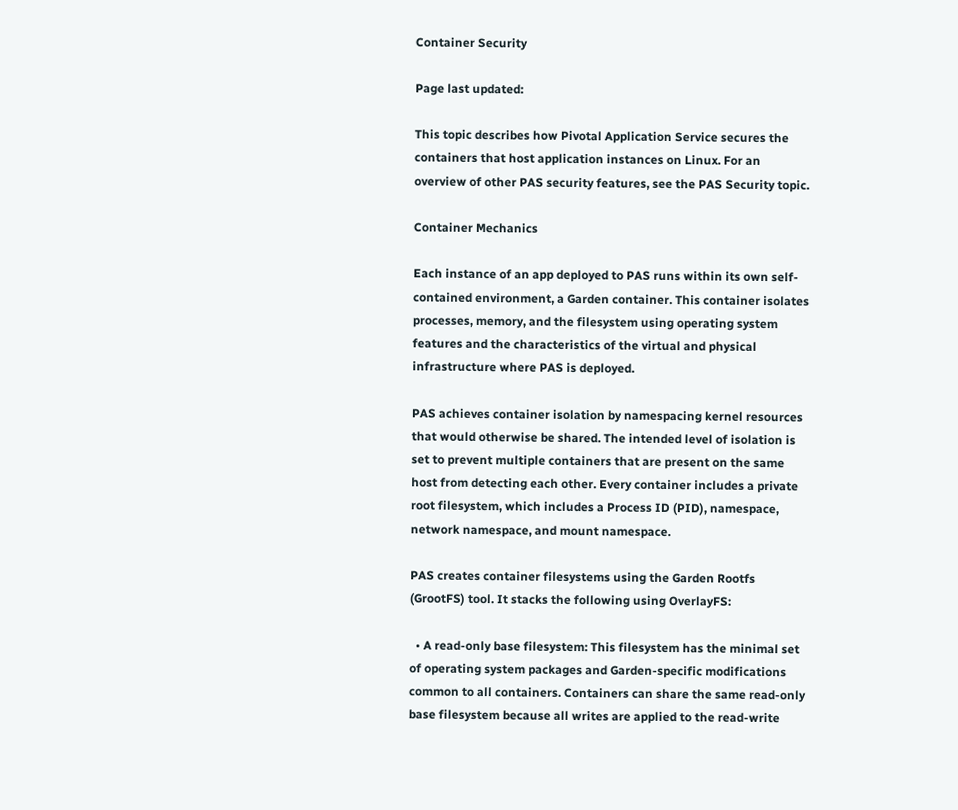Container Security

Page last updated:

This topic describes how Pivotal Application Service secures the containers that host application instances on Linux. For an overview of other PAS security features, see the PAS Security topic.

Container Mechanics

Each instance of an app deployed to PAS runs within its own self-contained environment, a Garden container. This container isolates processes, memory, and the filesystem using operating system features and the characteristics of the virtual and physical infrastructure where PAS is deployed.

PAS achieves container isolation by namespacing kernel resources that would otherwise be shared. The intended level of isolation is set to prevent multiple containers that are present on the same host from detecting each other. Every container includes a private root filesystem, which includes a Process ID (PID), namespace, network namespace, and mount namespace.

PAS creates container filesystems using the Garden Rootfs (GrootFS) tool. It stacks the following using OverlayFS:

  • A read-only base filesystem: This filesystem has the minimal set of operating system packages and Garden-specific modifications common to all containers. Containers can share the same read-only base filesystem because all writes are applied to the read-write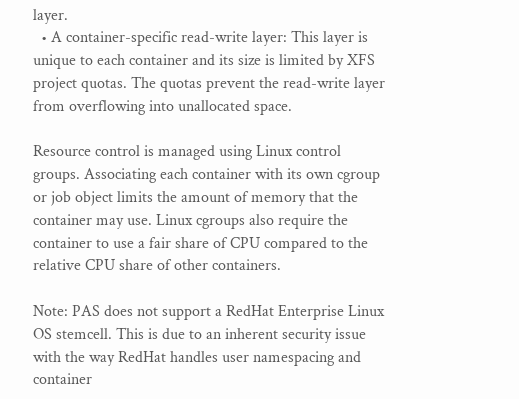layer.
  • A container-specific read-write layer: This layer is unique to each container and its size is limited by XFS project quotas. The quotas prevent the read-write layer from overflowing into unallocated space.

Resource control is managed using Linux control groups. Associating each container with its own cgroup or job object limits the amount of memory that the container may use. Linux cgroups also require the container to use a fair share of CPU compared to the relative CPU share of other containers.

Note: PAS does not support a RedHat Enterprise Linux OS stemcell. This is due to an inherent security issue with the way RedHat handles user namespacing and container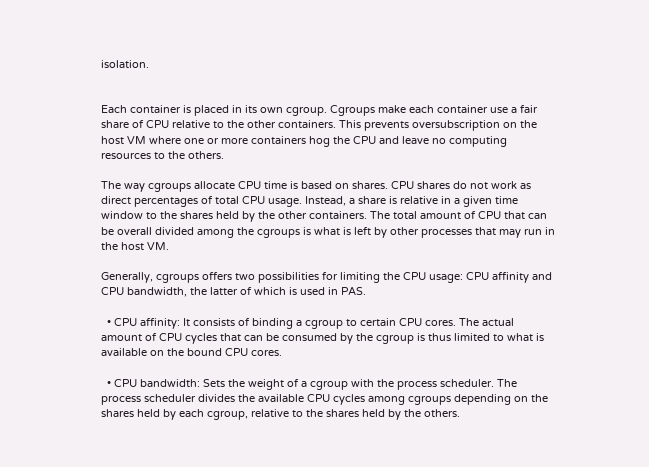isolation.


Each container is placed in its own cgroup. Cgroups make each container use a fair share of CPU relative to the other containers. This prevents oversubscription on the host VM where one or more containers hog the CPU and leave no computing resources to the others.

The way cgroups allocate CPU time is based on shares. CPU shares do not work as direct percentages of total CPU usage. Instead, a share is relative in a given time window to the shares held by the other containers. The total amount of CPU that can be overall divided among the cgroups is what is left by other processes that may run in the host VM.

Generally, cgroups offers two possibilities for limiting the CPU usage: CPU affinity and CPU bandwidth, the latter of which is used in PAS.

  • CPU affinity: It consists of binding a cgroup to certain CPU cores. The actual amount of CPU cycles that can be consumed by the cgroup is thus limited to what is available on the bound CPU cores.

  • CPU bandwidth: Sets the weight of a cgroup with the process scheduler. The process scheduler divides the available CPU cycles among cgroups depending on the shares held by each cgroup, relative to the shares held by the others.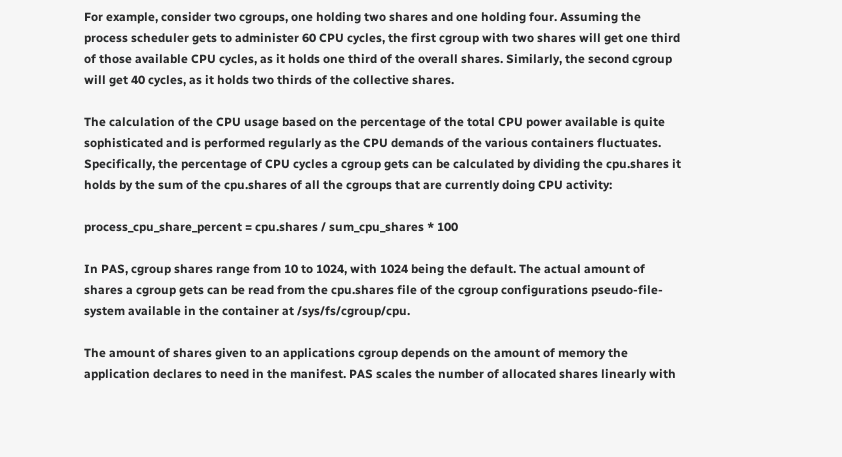For example, consider two cgroups, one holding two shares and one holding four. Assuming the process scheduler gets to administer 60 CPU cycles, the first cgroup with two shares will get one third of those available CPU cycles, as it holds one third of the overall shares. Similarly, the second cgroup will get 40 cycles, as it holds two thirds of the collective shares.

The calculation of the CPU usage based on the percentage of the total CPU power available is quite sophisticated and is performed regularly as the CPU demands of the various containers fluctuates. Specifically, the percentage of CPU cycles a cgroup gets can be calculated by dividing the cpu.shares it holds by the sum of the cpu.shares of all the cgroups that are currently doing CPU activity:

process_cpu_share_percent = cpu.shares / sum_cpu_shares * 100

In PAS, cgroup shares range from 10 to 1024, with 1024 being the default. The actual amount of shares a cgroup gets can be read from the cpu.shares file of the cgroup configurations pseudo-file-system available in the container at /sys/fs/cgroup/cpu.

The amount of shares given to an applications cgroup depends on the amount of memory the application declares to need in the manifest. PAS scales the number of allocated shares linearly with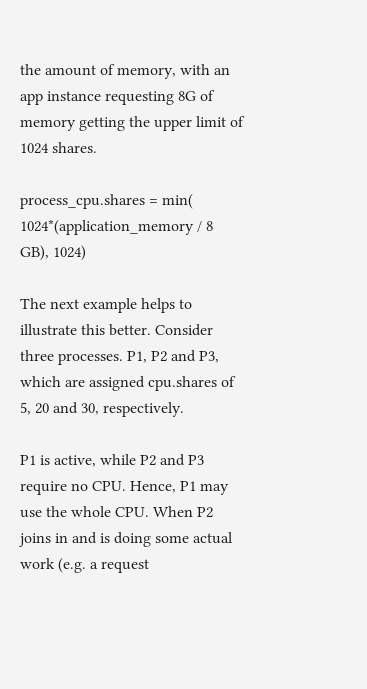the amount of memory, with an app instance requesting 8G of memory getting the upper limit of 1024 shares.

process_cpu.shares = min( 1024*(application_memory / 8 GB), 1024)

The next example helps to illustrate this better. Consider three processes. P1, P2 and P3, which are assigned cpu.shares of 5, 20 and 30, respectively.

P1 is active, while P2 and P3 require no CPU. Hence, P1 may use the whole CPU. When P2 joins in and is doing some actual work (e.g. a request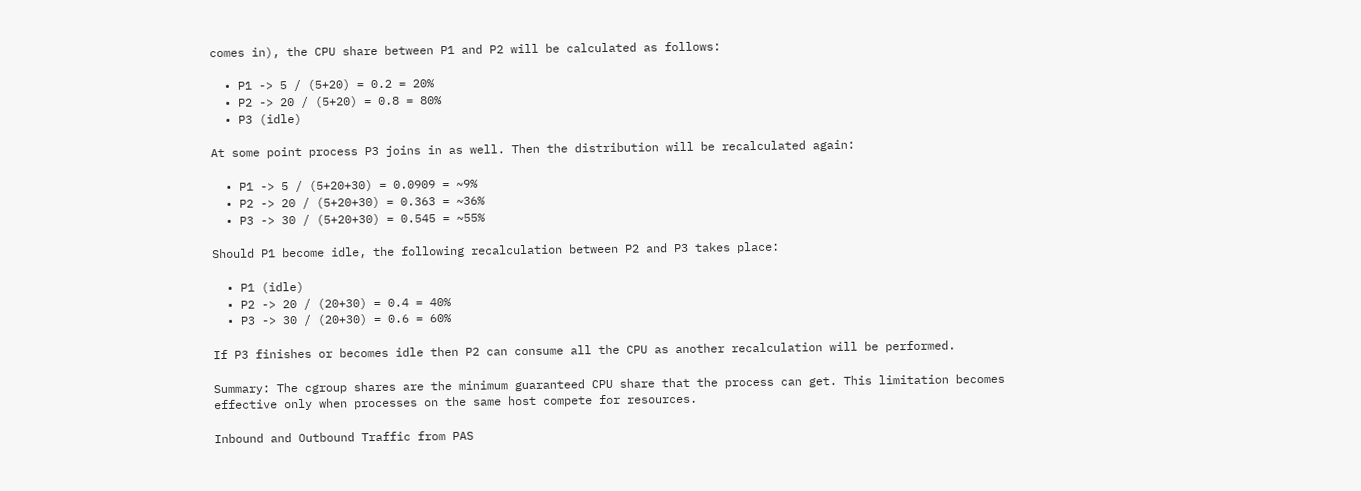comes in), the CPU share between P1 and P2 will be calculated as follows:

  • P1 -> 5 / (5+20) = 0.2 = 20%
  • P2 -> 20 / (5+20) = 0.8 = 80%
  • P3 (idle)

At some point process P3 joins in as well. Then the distribution will be recalculated again:

  • P1 -> 5 / (5+20+30) = 0.0909 = ~9%
  • P2 -> 20 / (5+20+30) = 0.363 = ~36%
  • P3 -> 30 / (5+20+30) = 0.545 = ~55%

Should P1 become idle, the following recalculation between P2 and P3 takes place:

  • P1 (idle)
  • P2 -> 20 / (20+30) = 0.4 = 40%
  • P3 -> 30 / (20+30) = 0.6 = 60%

If P3 finishes or becomes idle then P2 can consume all the CPU as another recalculation will be performed.

Summary: The cgroup shares are the minimum guaranteed CPU share that the process can get. This limitation becomes effective only when processes on the same host compete for resources.

Inbound and Outbound Traffic from PAS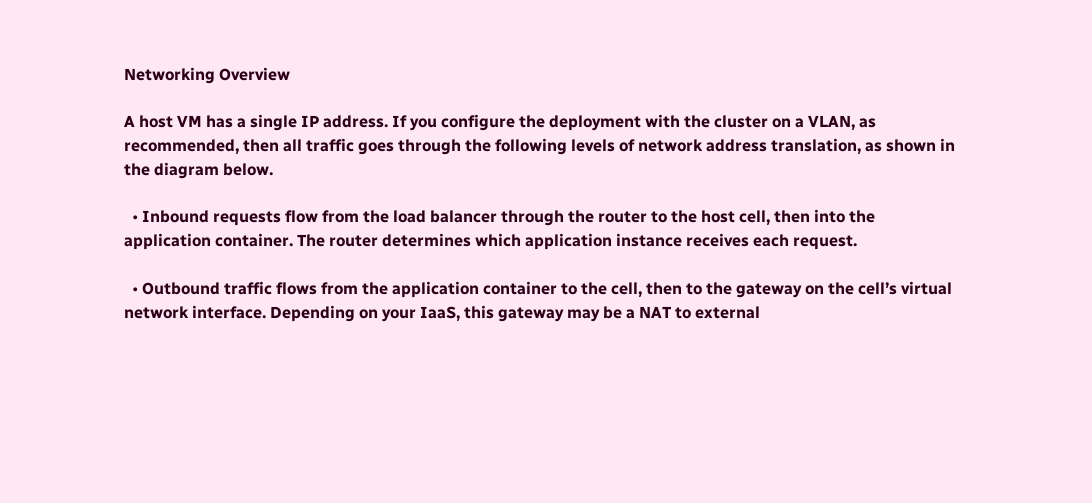Networking Overview

A host VM has a single IP address. If you configure the deployment with the cluster on a VLAN, as recommended, then all traffic goes through the following levels of network address translation, as shown in the diagram below.

  • Inbound requests flow from the load balancer through the router to the host cell, then into the application container. The router determines which application instance receives each request.

  • Outbound traffic flows from the application container to the cell, then to the gateway on the cell’s virtual network interface. Depending on your IaaS, this gateway may be a NAT to external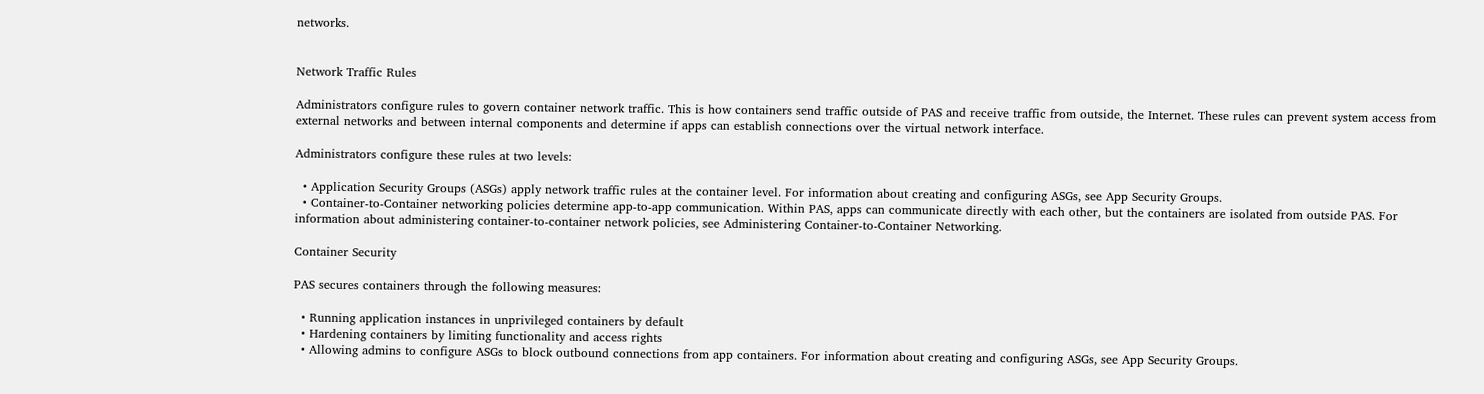networks.


Network Traffic Rules

Administrators configure rules to govern container network traffic. This is how containers send traffic outside of PAS and receive traffic from outside, the Internet. These rules can prevent system access from external networks and between internal components and determine if apps can establish connections over the virtual network interface.

Administrators configure these rules at two levels:

  • Application Security Groups (ASGs) apply network traffic rules at the container level. For information about creating and configuring ASGs, see App Security Groups.
  • Container-to-Container networking policies determine app-to-app communication. Within PAS, apps can communicate directly with each other, but the containers are isolated from outside PAS. For information about administering container-to-container network policies, see Administering Container-to-Container Networking.

Container Security

PAS secures containers through the following measures:

  • Running application instances in unprivileged containers by default
  • Hardening containers by limiting functionality and access rights
  • Allowing admins to configure ASGs to block outbound connections from app containers. For information about creating and configuring ASGs, see App Security Groups.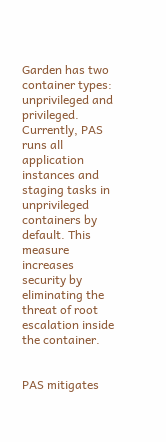Garden has two container types: unprivileged and privileged. Currently, PAS runs all application instances and staging tasks in unprivileged containers by default. This measure increases security by eliminating the threat of root escalation inside the container.


PAS mitigates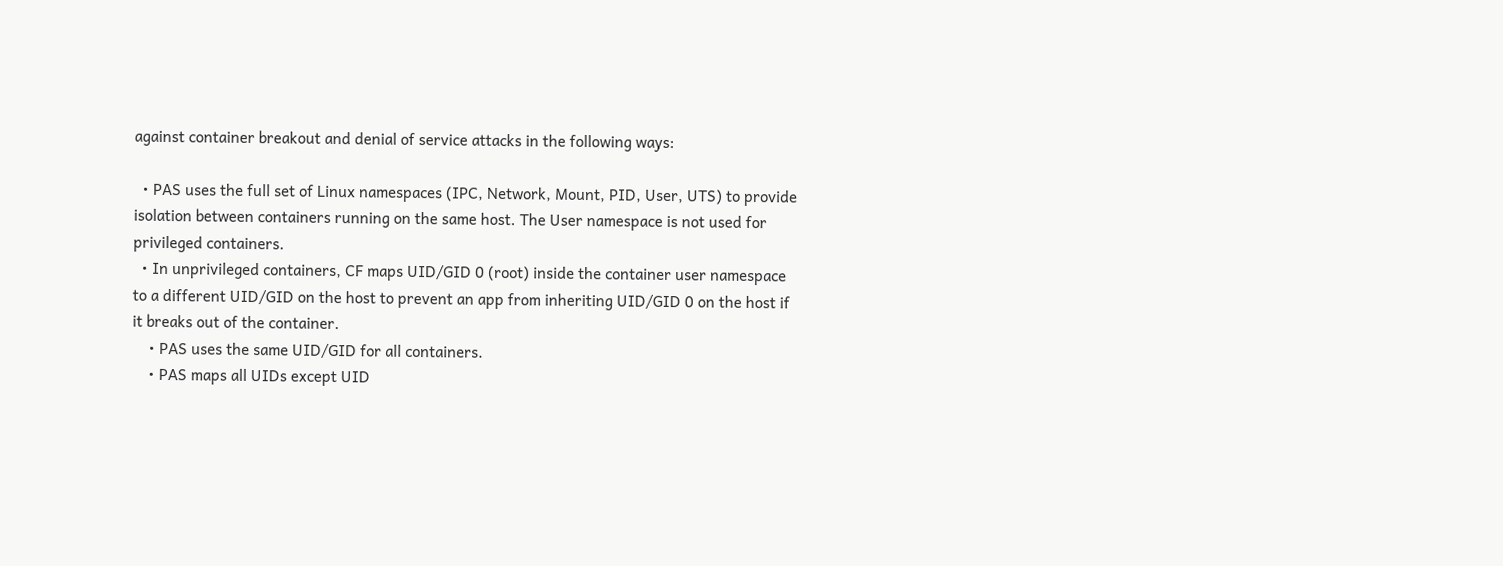against container breakout and denial of service attacks in the following ways:

  • PAS uses the full set of Linux namespaces (IPC, Network, Mount, PID, User, UTS) to provide isolation between containers running on the same host. The User namespace is not used for privileged containers.
  • In unprivileged containers, CF maps UID/GID 0 (root) inside the container user namespace to a different UID/GID on the host to prevent an app from inheriting UID/GID 0 on the host if it breaks out of the container.
    • PAS uses the same UID/GID for all containers.
    • PAS maps all UIDs except UID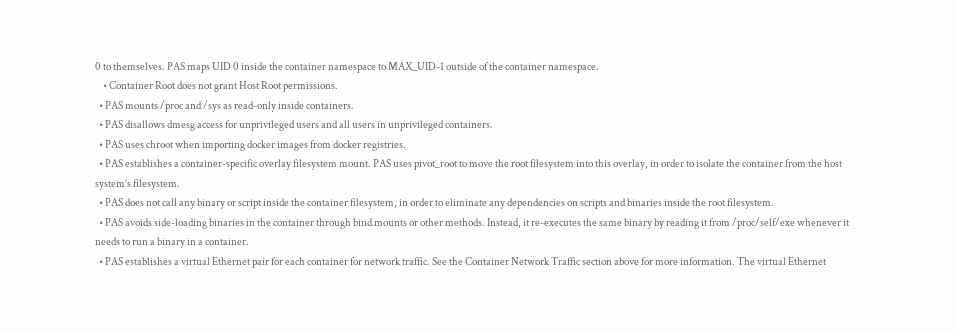0 to themselves. PAS maps UID 0 inside the container namespace to MAX_UID-1 outside of the container namespace.
    • Container Root does not grant Host Root permissions.
  • PAS mounts /proc and /sys as read-only inside containers.
  • PAS disallows dmesg access for unprivileged users and all users in unprivileged containers.
  • PAS uses chroot when importing docker images from docker registries.
  • PAS establishes a container-specific overlay filesystem mount. PAS uses pivot_root to move the root filesystem into this overlay, in order to isolate the container from the host system’s filesystem.
  • PAS does not call any binary or script inside the container filesystem, in order to eliminate any dependencies on scripts and binaries inside the root filesystem.
  • PAS avoids side-loading binaries in the container through bind mounts or other methods. Instead, it re-executes the same binary by reading it from /proc/self/exe whenever it needs to run a binary in a container.
  • PAS establishes a virtual Ethernet pair for each container for network traffic. See the Container Network Traffic section above for more information. The virtual Ethernet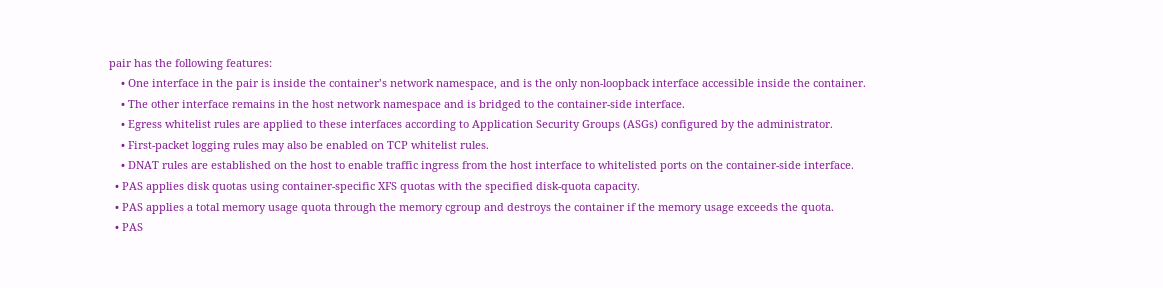pair has the following features:
    • One interface in the pair is inside the container’s network namespace, and is the only non-loopback interface accessible inside the container.
    • The other interface remains in the host network namespace and is bridged to the container-side interface.
    • Egress whitelist rules are applied to these interfaces according to Application Security Groups (ASGs) configured by the administrator.
    • First-packet logging rules may also be enabled on TCP whitelist rules.
    • DNAT rules are established on the host to enable traffic ingress from the host interface to whitelisted ports on the container-side interface.
  • PAS applies disk quotas using container-specific XFS quotas with the specified disk-quota capacity.
  • PAS applies a total memory usage quota through the memory cgroup and destroys the container if the memory usage exceeds the quota.
  • PAS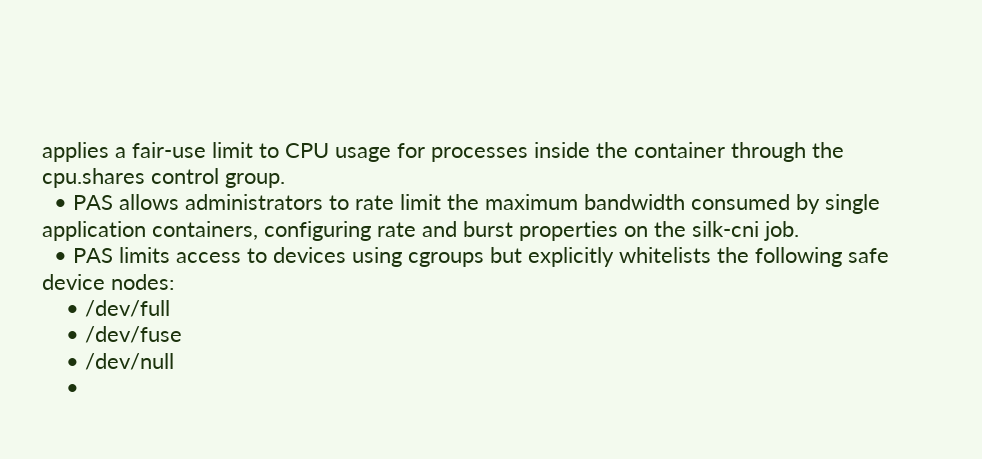applies a fair-use limit to CPU usage for processes inside the container through the cpu.shares control group.
  • PAS allows administrators to rate limit the maximum bandwidth consumed by single application containers, configuring rate and burst properties on the silk-cni job.
  • PAS limits access to devices using cgroups but explicitly whitelists the following safe device nodes:
    • /dev/full
    • /dev/fuse
    • /dev/null
    •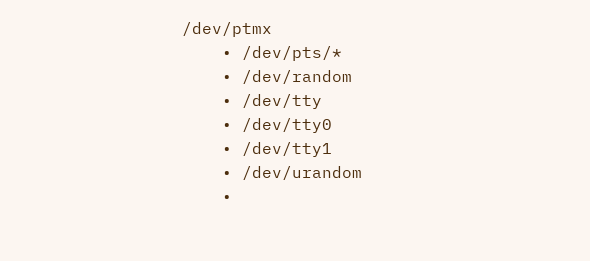/dev/ptmx
    • /dev/pts/*
    • /dev/random
    • /dev/tty
    • /dev/tty0
    • /dev/tty1
    • /dev/urandom
    •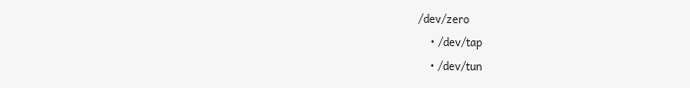/dev/zero
    • /dev/tap
    • /dev/tun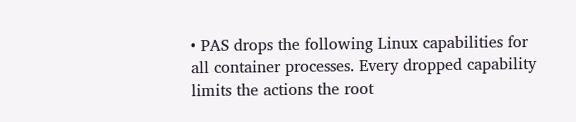• PAS drops the following Linux capabilities for all container processes. Every dropped capability limits the actions the root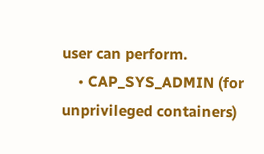user can perform.
    • CAP_SYS_ADMIN (for unprivileged containers)